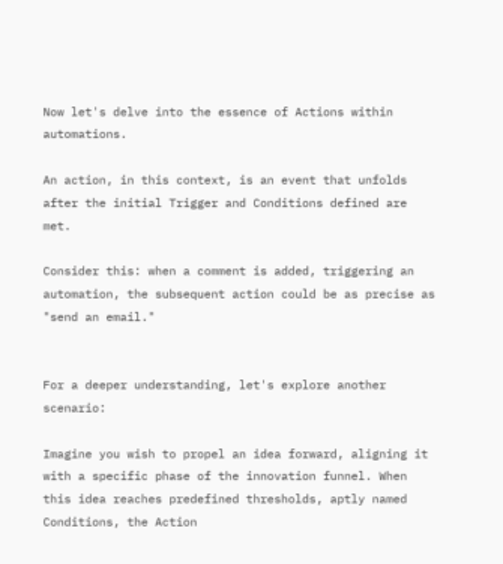Now let's delve into the essence of Actions within automations.

An action, in this context, is an event that unfolds after the initial Trigger and Conditions defined are met.

Consider this: when a comment is added, triggering an automation, the subsequent action could be as precise as "send an email."


For a deeper understanding, let's explore another scenario:

Imagine you wish to propel an idea forward, aligning it with a specific phase of the innovation funnel. When this idea reaches predefined thresholds, aptly named Conditions, the Action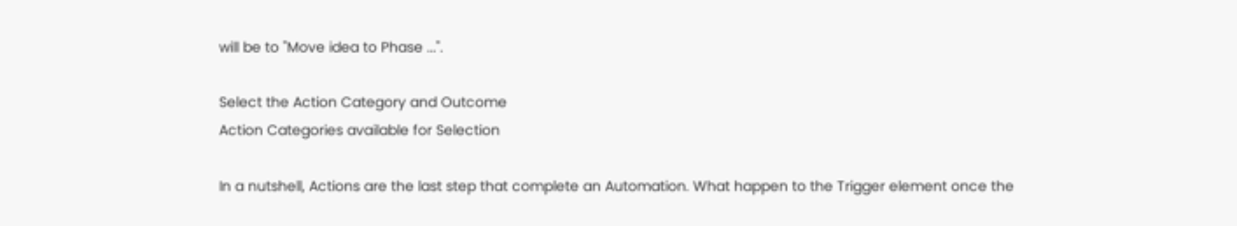will be to "Move idea to Phase ...".

Select the Action Category and Outcome
Action Categories available for Selection

In a nutshell, Actions are the last step that complete an Automation. What happen to the Trigger element once the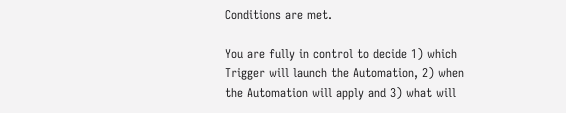Conditions are met.

You are fully in control to decide 1) which Trigger will launch the Automation, 2) when the Automation will apply and 3) what will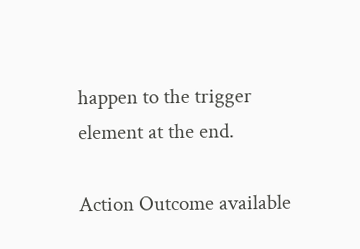happen to the trigger element at the end.

Action Outcome available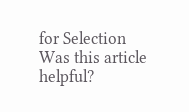for Selection
Was this article helpful?